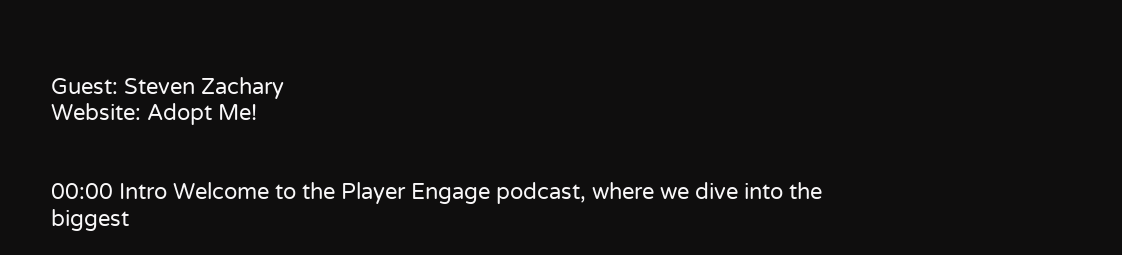Guest: Steven Zachary
Website: Adopt Me!


00:00 Intro Welcome to the Player Engage podcast, where we dive into the biggest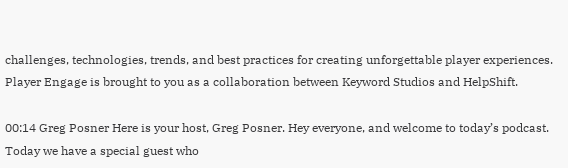challenges, technologies, trends, and best practices for creating unforgettable player experiences. Player Engage is brought to you as a collaboration between Keyword Studios and HelpShift.

00:14 Greg Posner Here is your host, Greg Posner. Hey everyone, and welcome to today’s podcast. Today we have a special guest who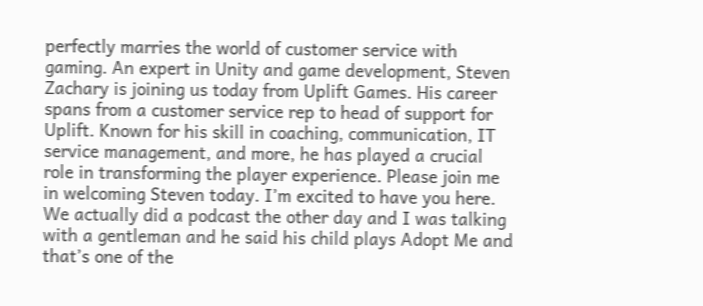perfectly marries the world of customer service with gaming. An expert in Unity and game development, Steven Zachary is joining us today from Uplift Games. His career spans from a customer service rep to head of support for Uplift. Known for his skill in coaching, communication, IT service management, and more, he has played a crucial role in transforming the player experience. Please join me in welcoming Steven today. I’m excited to have you here. We actually did a podcast the other day and I was talking with a gentleman and he said his child plays Adopt Me and that’s one of the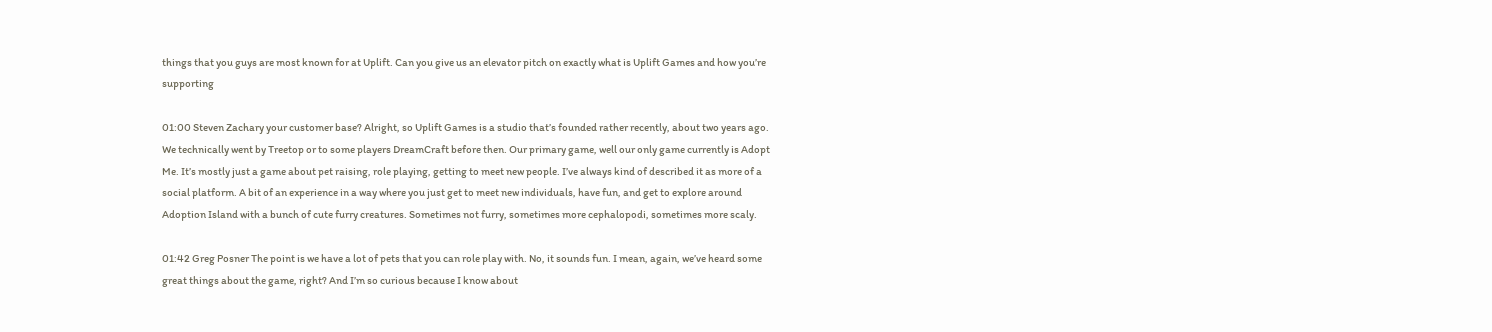things that you guys are most known for at Uplift. Can you give us an elevator pitch on exactly what is Uplift Games and how you’re supporting

01:00 Steven Zachary your customer base? Alright, so Uplift Games is a studio that’s founded rather recently, about two years ago. We technically went by Treetop or to some players DreamCraft before then. Our primary game, well our only game currently is Adopt Me. It’s mostly just a game about pet raising, role playing, getting to meet new people. I’ve always kind of described it as more of a social platform. A bit of an experience in a way where you just get to meet new individuals, have fun, and get to explore around Adoption Island with a bunch of cute furry creatures. Sometimes not furry, sometimes more cephalopodi, sometimes more scaly.

01:42 Greg Posner The point is we have a lot of pets that you can role play with. No, it sounds fun. I mean, again, we’ve heard some great things about the game, right? And I’m so curious because I know about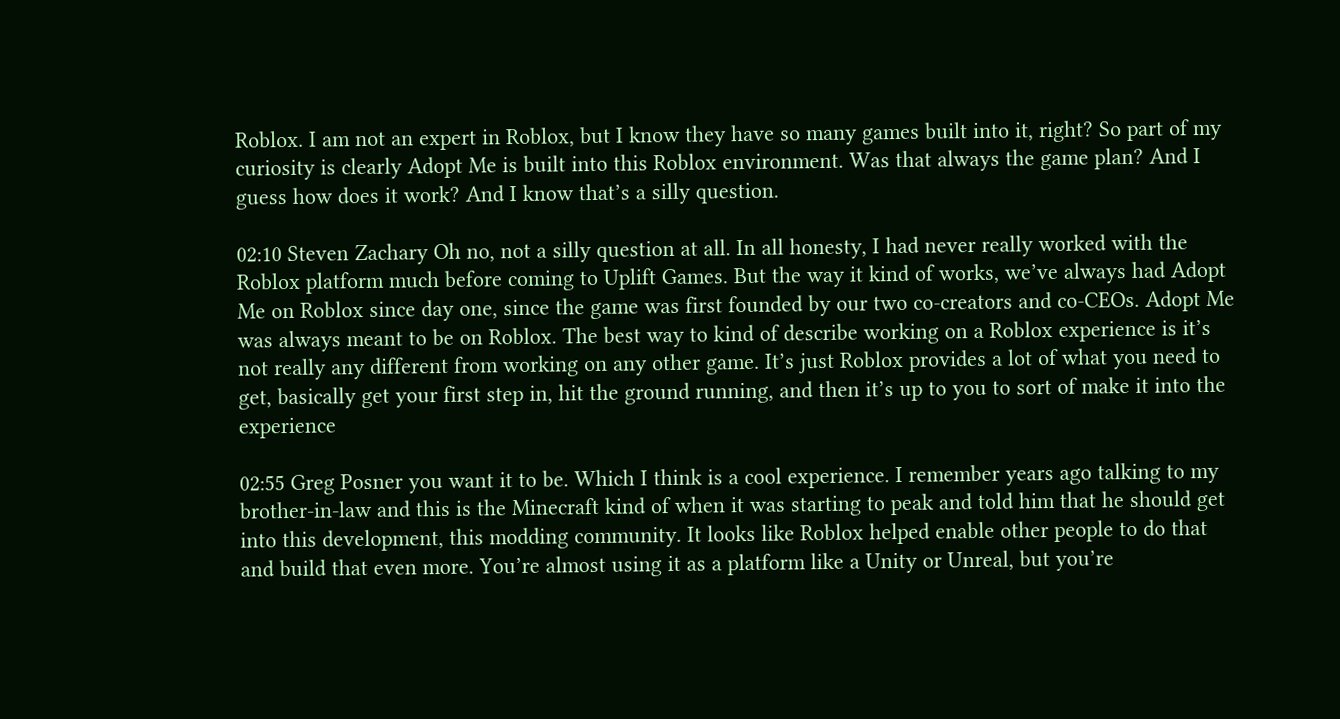Roblox. I am not an expert in Roblox, but I know they have so many games built into it, right? So part of my curiosity is clearly Adopt Me is built into this Roblox environment. Was that always the game plan? And I guess how does it work? And I know that’s a silly question.

02:10 Steven Zachary Oh no, not a silly question at all. In all honesty, I had never really worked with the Roblox platform much before coming to Uplift Games. But the way it kind of works, we’ve always had Adopt Me on Roblox since day one, since the game was first founded by our two co-creators and co-CEOs. Adopt Me was always meant to be on Roblox. The best way to kind of describe working on a Roblox experience is it’s not really any different from working on any other game. It’s just Roblox provides a lot of what you need to get, basically get your first step in, hit the ground running, and then it’s up to you to sort of make it into the experience

02:55 Greg Posner you want it to be. Which I think is a cool experience. I remember years ago talking to my brother-in-law and this is the Minecraft kind of when it was starting to peak and told him that he should get into this development, this modding community. It looks like Roblox helped enable other people to do that and build that even more. You’re almost using it as a platform like a Unity or Unreal, but you’re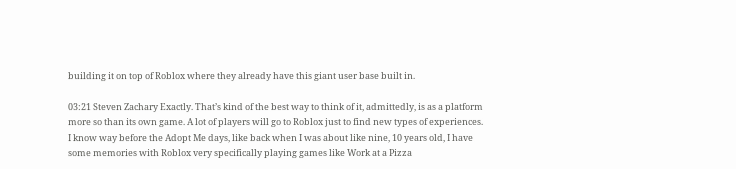building it on top of Roblox where they already have this giant user base built in.

03:21 Steven Zachary Exactly. That’s kind of the best way to think of it, admittedly, is as a platform more so than its own game. A lot of players will go to Roblox just to find new types of experiences. I know way before the Adopt Me days, like back when I was about like nine, 10 years old, I have some memories with Roblox very specifically playing games like Work at a Pizza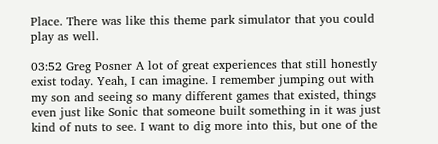Place. There was like this theme park simulator that you could play as well.

03:52 Greg Posner A lot of great experiences that still honestly exist today. Yeah, I can imagine. I remember jumping out with my son and seeing so many different games that existed, things even just like Sonic that someone built something in it was just kind of nuts to see. I want to dig more into this, but one of the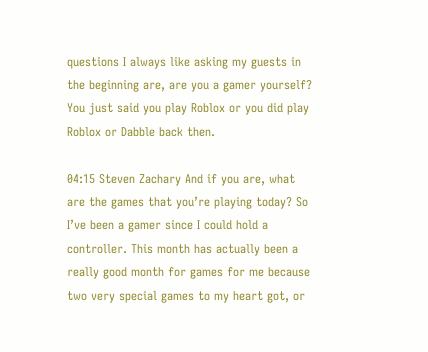questions I always like asking my guests in the beginning are, are you a gamer yourself? You just said you play Roblox or you did play Roblox or Dabble back then.

04:15 Steven Zachary And if you are, what are the games that you’re playing today? So I’ve been a gamer since I could hold a controller. This month has actually been a really good month for games for me because two very special games to my heart got, or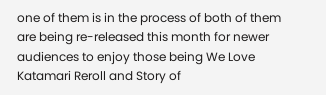one of them is in the process of both of them are being re-released this month for newer audiences to enjoy those being We Love Katamari Reroll and Story of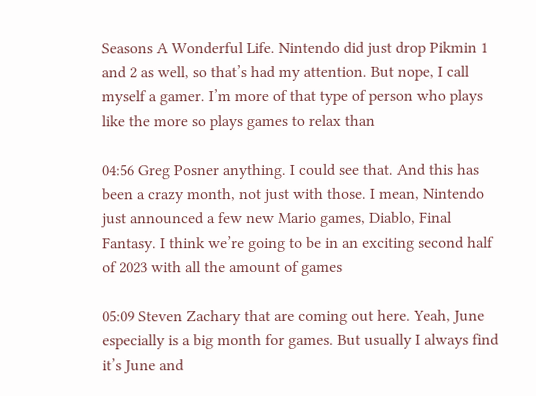Seasons A Wonderful Life. Nintendo did just drop Pikmin 1 and 2 as well, so that’s had my attention. But nope, I call myself a gamer. I’m more of that type of person who plays like the more so plays games to relax than

04:56 Greg Posner anything. I could see that. And this has been a crazy month, not just with those. I mean, Nintendo just announced a few new Mario games, Diablo, Final Fantasy. I think we’re going to be in an exciting second half of 2023 with all the amount of games

05:09 Steven Zachary that are coming out here. Yeah, June especially is a big month for games. But usually I always find it’s June and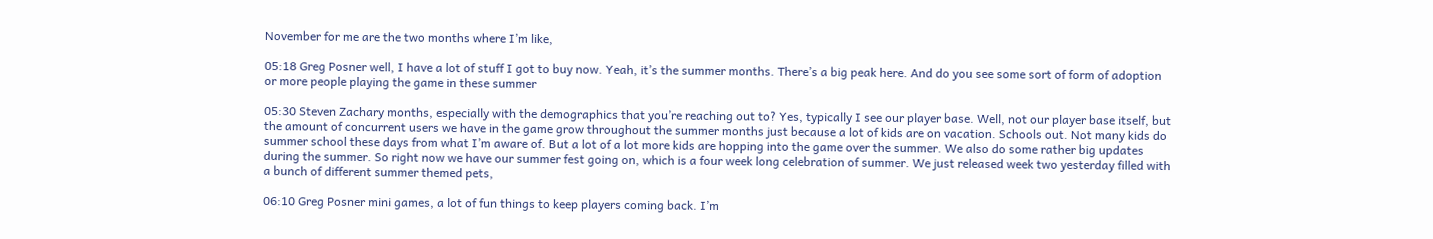November for me are the two months where I’m like,

05:18 Greg Posner well, I have a lot of stuff I got to buy now. Yeah, it’s the summer months. There’s a big peak here. And do you see some sort of form of adoption or more people playing the game in these summer

05:30 Steven Zachary months, especially with the demographics that you’re reaching out to? Yes, typically I see our player base. Well, not our player base itself, but the amount of concurrent users we have in the game grow throughout the summer months just because a lot of kids are on vacation. Schools out. Not many kids do summer school these days from what I’m aware of. But a lot of a lot more kids are hopping into the game over the summer. We also do some rather big updates during the summer. So right now we have our summer fest going on, which is a four week long celebration of summer. We just released week two yesterday filled with a bunch of different summer themed pets,

06:10 Greg Posner mini games, a lot of fun things to keep players coming back. I’m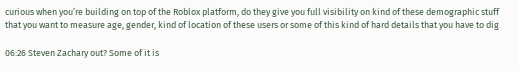curious when you’re building on top of the Roblox platform, do they give you full visibility on kind of these demographic stuff that you want to measure age, gender, kind of location of these users or some of this kind of hard details that you have to dig

06:26 Steven Zachary out? Some of it is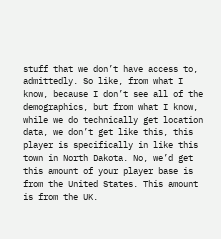stuff that we don’t have access to, admittedly. So like, from what I know, because I don’t see all of the demographics, but from what I know, while we do technically get location data, we don’t get like this, this player is specifically in like this town in North Dakota. No, we’d get this amount of your player base is from the United States. This amount is from the UK.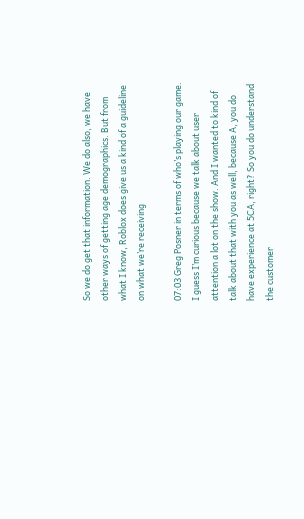So we do get that information. We do also, we have other ways of getting age demographics. But from what I know, Roblox does give us a kind of a guideline on what we’re receiving

07:03 Greg Posner in terms of who’s playing our game. I guess I’m curious because we talk about user attention a lot on the show. And I wanted to kind of talk about that with you as well, because A, you do have experience at 5CA, right? So you do understand the customer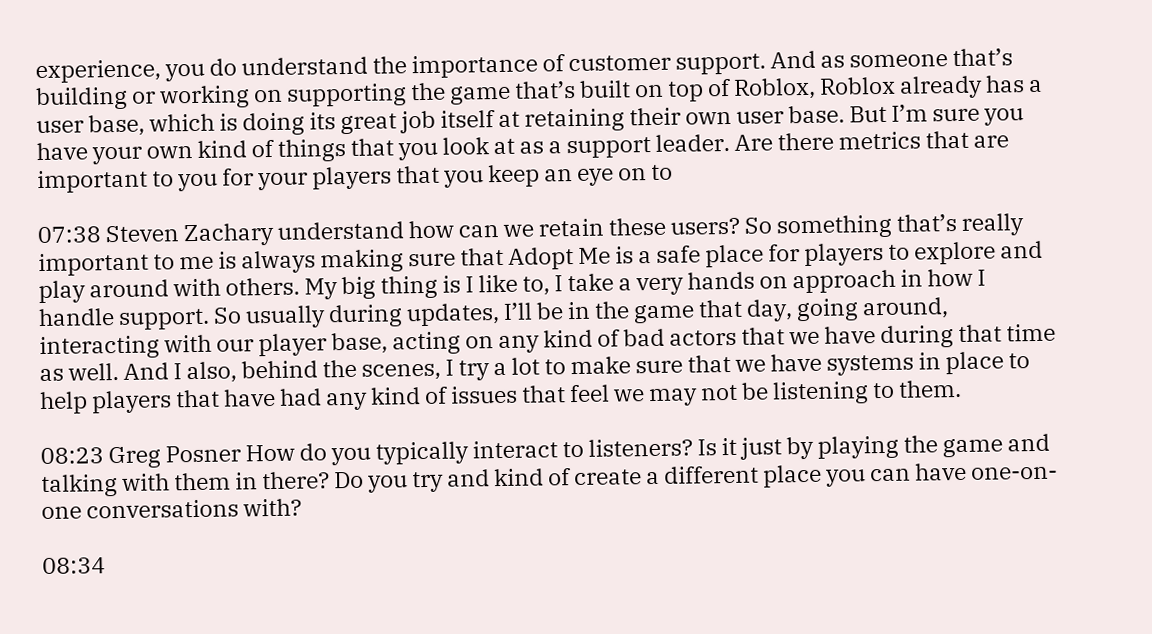experience, you do understand the importance of customer support. And as someone that’s building or working on supporting the game that’s built on top of Roblox, Roblox already has a user base, which is doing its great job itself at retaining their own user base. But I’m sure you have your own kind of things that you look at as a support leader. Are there metrics that are important to you for your players that you keep an eye on to

07:38 Steven Zachary understand how can we retain these users? So something that’s really important to me is always making sure that Adopt Me is a safe place for players to explore and play around with others. My big thing is I like to, I take a very hands on approach in how I handle support. So usually during updates, I’ll be in the game that day, going around, interacting with our player base, acting on any kind of bad actors that we have during that time as well. And I also, behind the scenes, I try a lot to make sure that we have systems in place to help players that have had any kind of issues that feel we may not be listening to them.

08:23 Greg Posner How do you typically interact to listeners? Is it just by playing the game and talking with them in there? Do you try and kind of create a different place you can have one-on-one conversations with?

08:34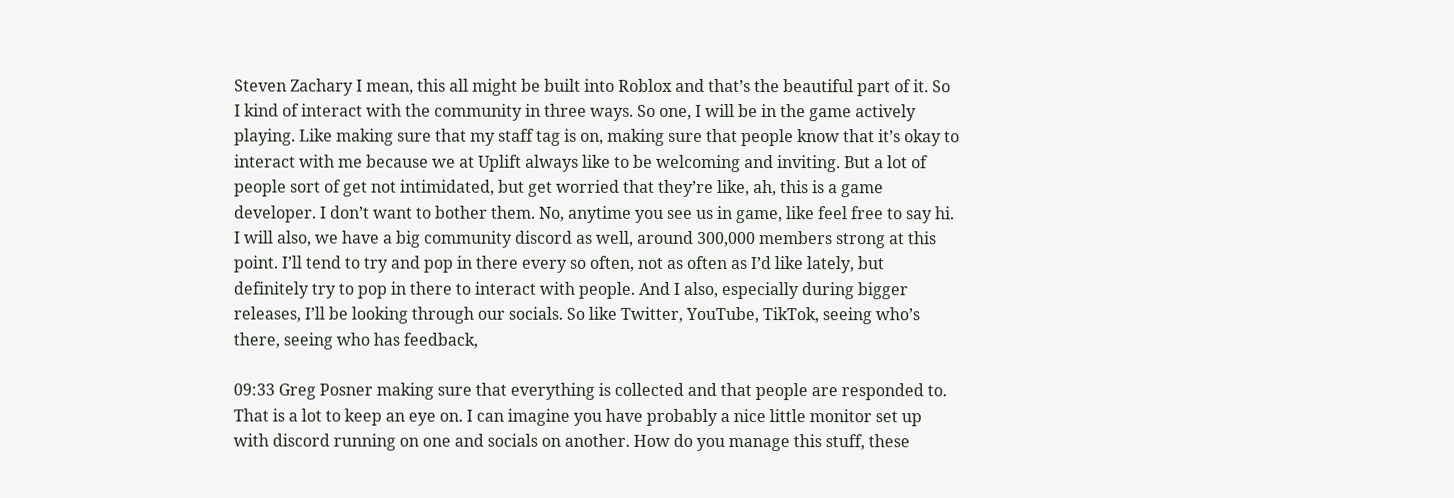Steven Zachary I mean, this all might be built into Roblox and that’s the beautiful part of it. So I kind of interact with the community in three ways. So one, I will be in the game actively playing. Like making sure that my staff tag is on, making sure that people know that it’s okay to interact with me because we at Uplift always like to be welcoming and inviting. But a lot of people sort of get not intimidated, but get worried that they’re like, ah, this is a game developer. I don’t want to bother them. No, anytime you see us in game, like feel free to say hi. I will also, we have a big community discord as well, around 300,000 members strong at this point. I’ll tend to try and pop in there every so often, not as often as I’d like lately, but definitely try to pop in there to interact with people. And I also, especially during bigger releases, I’ll be looking through our socials. So like Twitter, YouTube, TikTok, seeing who’s there, seeing who has feedback,

09:33 Greg Posner making sure that everything is collected and that people are responded to. That is a lot to keep an eye on. I can imagine you have probably a nice little monitor set up with discord running on one and socials on another. How do you manage this stuff, these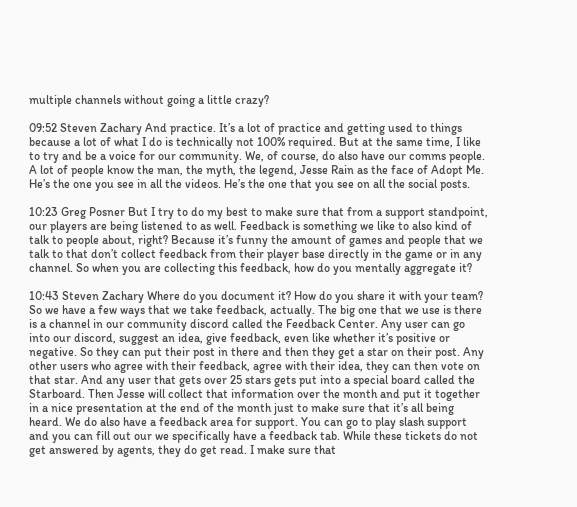multiple channels without going a little crazy?

09:52 Steven Zachary And practice. It’s a lot of practice and getting used to things because a lot of what I do is technically not 100% required. But at the same time, I like to try and be a voice for our community. We, of course, do also have our comms people. A lot of people know the man, the myth, the legend, Jesse Rain as the face of Adopt Me. He’s the one you see in all the videos. He’s the one that you see on all the social posts.

10:23 Greg Posner But I try to do my best to make sure that from a support standpoint, our players are being listened to as well. Feedback is something we like to also kind of talk to people about, right? Because it’s funny the amount of games and people that we talk to that don’t collect feedback from their player base directly in the game or in any channel. So when you are collecting this feedback, how do you mentally aggregate it?

10:43 Steven Zachary Where do you document it? How do you share it with your team? So we have a few ways that we take feedback, actually. The big one that we use is there is a channel in our community discord called the Feedback Center. Any user can go into our discord, suggest an idea, give feedback, even like whether it’s positive or negative. So they can put their post in there and then they get a star on their post. Any other users who agree with their feedback, agree with their idea, they can then vote on that star. And any user that gets over 25 stars gets put into a special board called the Starboard. Then Jesse will collect that information over the month and put it together in a nice presentation at the end of the month just to make sure that it’s all being heard. We do also have a feedback area for support. You can go to play slash support and you can fill out our we specifically have a feedback tab. While these tickets do not get answered by agents, they do get read. I make sure that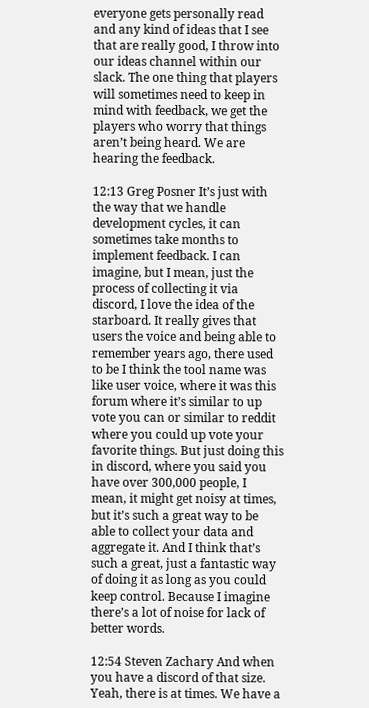everyone gets personally read and any kind of ideas that I see that are really good, I throw into our ideas channel within our slack. The one thing that players will sometimes need to keep in mind with feedback, we get the players who worry that things aren’t being heard. We are hearing the feedback.

12:13 Greg Posner It’s just with the way that we handle development cycles, it can sometimes take months to implement feedback. I can imagine, but I mean, just the process of collecting it via discord, I love the idea of the starboard. It really gives that users the voice and being able to remember years ago, there used to be I think the tool name was like user voice, where it was this forum where it’s similar to up vote you can or similar to reddit where you could up vote your favorite things. But just doing this in discord, where you said you have over 300,000 people, I mean, it might get noisy at times, but it’s such a great way to be able to collect your data and aggregate it. And I think that’s such a great, just a fantastic way of doing it as long as you could keep control. Because I imagine there’s a lot of noise for lack of better words.

12:54 Steven Zachary And when you have a discord of that size. Yeah, there is at times. We have a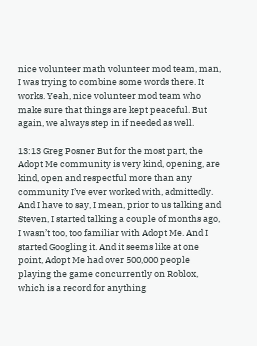nice volunteer math volunteer mod team, man, I was trying to combine some words there. It works. Yeah, nice volunteer mod team who make sure that things are kept peaceful. But again, we always step in if needed as well.

13:13 Greg Posner But for the most part, the Adopt Me community is very kind, opening, are kind, open and respectful more than any community I’ve ever worked with, admittedly. And I have to say, I mean, prior to us talking and Steven, I started talking a couple of months ago, I wasn’t too, too familiar with Adopt Me. And I started Googling it. And it seems like at one point, Adopt Me had over 500,000 people playing the game concurrently on Roblox, which is a record for anything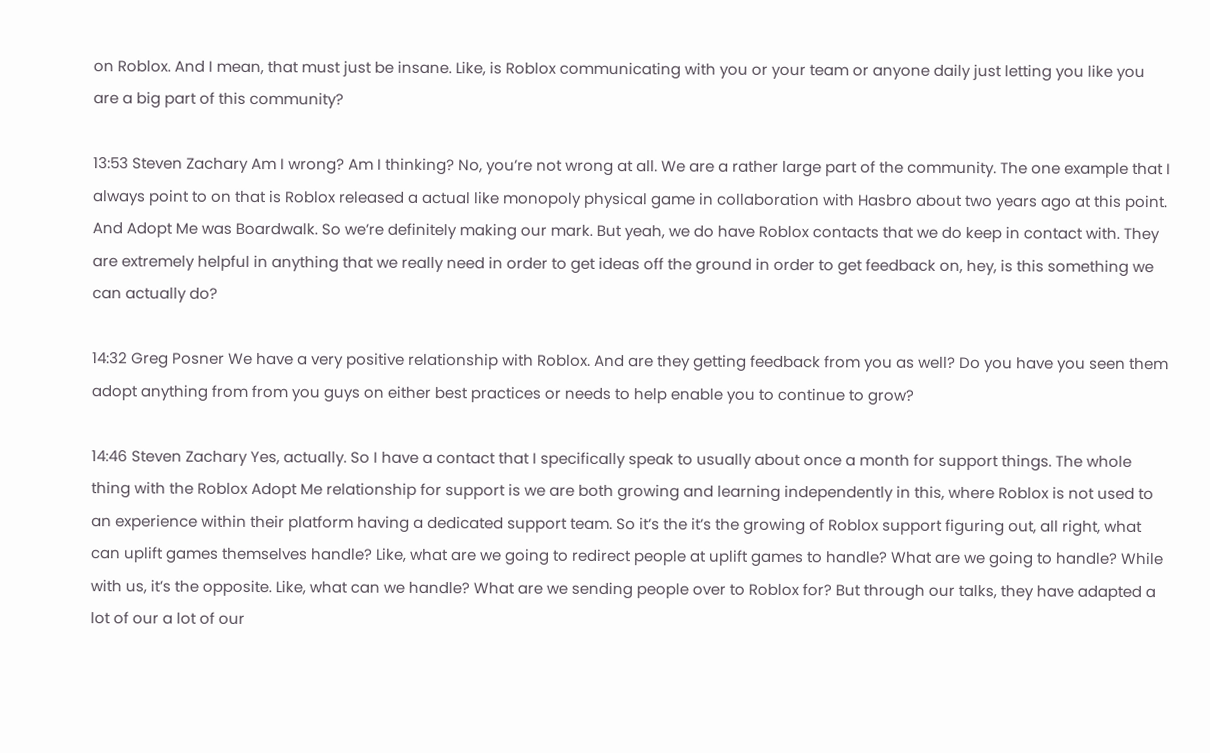on Roblox. And I mean, that must just be insane. Like, is Roblox communicating with you or your team or anyone daily just letting you like you are a big part of this community?

13:53 Steven Zachary Am I wrong? Am I thinking? No, you’re not wrong at all. We are a rather large part of the community. The one example that I always point to on that is Roblox released a actual like monopoly physical game in collaboration with Hasbro about two years ago at this point. And Adopt Me was Boardwalk. So we’re definitely making our mark. But yeah, we do have Roblox contacts that we do keep in contact with. They are extremely helpful in anything that we really need in order to get ideas off the ground in order to get feedback on, hey, is this something we can actually do?

14:32 Greg Posner We have a very positive relationship with Roblox. And are they getting feedback from you as well? Do you have you seen them adopt anything from from you guys on either best practices or needs to help enable you to continue to grow?

14:46 Steven Zachary Yes, actually. So I have a contact that I specifically speak to usually about once a month for support things. The whole thing with the Roblox Adopt Me relationship for support is we are both growing and learning independently in this, where Roblox is not used to an experience within their platform having a dedicated support team. So it’s the it’s the growing of Roblox support figuring out, all right, what can uplift games themselves handle? Like, what are we going to redirect people at uplift games to handle? What are we going to handle? While with us, it’s the opposite. Like, what can we handle? What are we sending people over to Roblox for? But through our talks, they have adapted a lot of our a lot of our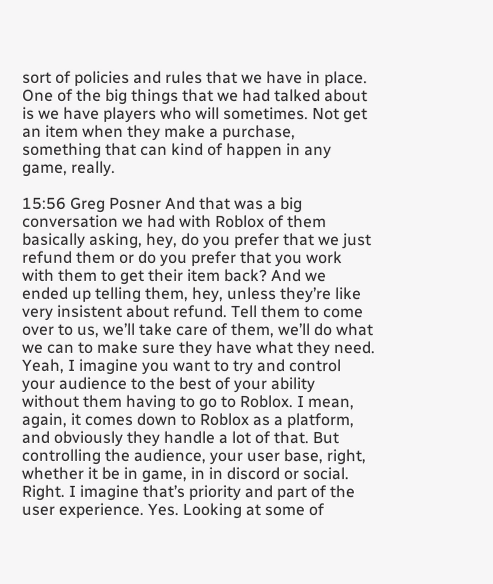sort of policies and rules that we have in place. One of the big things that we had talked about is we have players who will sometimes. Not get an item when they make a purchase, something that can kind of happen in any game, really.

15:56 Greg Posner And that was a big conversation we had with Roblox of them basically asking, hey, do you prefer that we just refund them or do you prefer that you work with them to get their item back? And we ended up telling them, hey, unless they’re like very insistent about refund. Tell them to come over to us, we’ll take care of them, we’ll do what we can to make sure they have what they need. Yeah, I imagine you want to try and control your audience to the best of your ability without them having to go to Roblox. I mean, again, it comes down to Roblox as a platform, and obviously they handle a lot of that. But controlling the audience, your user base, right, whether it be in game, in in discord or social. Right. I imagine that’s priority and part of the user experience. Yes. Looking at some of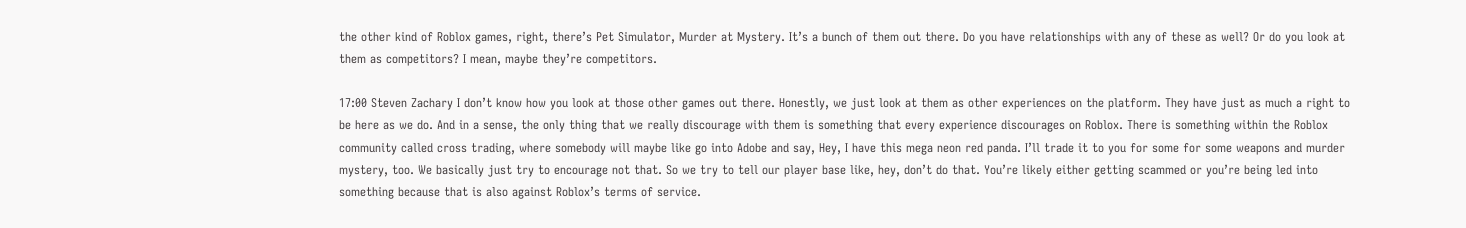the other kind of Roblox games, right, there’s Pet Simulator, Murder at Mystery. It’s a bunch of them out there. Do you have relationships with any of these as well? Or do you look at them as competitors? I mean, maybe they’re competitors.

17:00 Steven Zachary I don’t know how you look at those other games out there. Honestly, we just look at them as other experiences on the platform. They have just as much a right to be here as we do. And in a sense, the only thing that we really discourage with them is something that every experience discourages on Roblox. There is something within the Roblox community called cross trading, where somebody will maybe like go into Adobe and say, Hey, I have this mega neon red panda. I’ll trade it to you for some for some weapons and murder mystery, too. We basically just try to encourage not that. So we try to tell our player base like, hey, don’t do that. You’re likely either getting scammed or you’re being led into something because that is also against Roblox’s terms of service.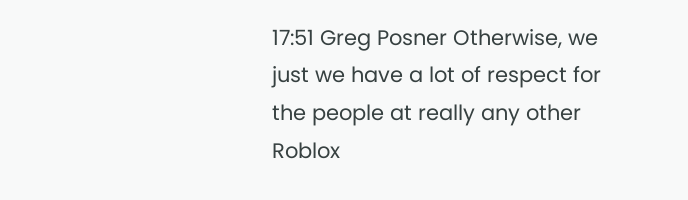17:51 Greg Posner Otherwise, we just we have a lot of respect for the people at really any other Roblox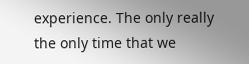experience. The only really the only time that we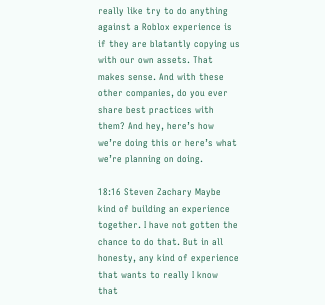really like try to do anything against a Roblox experience is if they are blatantly copying us with our own assets. That makes sense. And with these other companies, do you ever share best practices with them? And hey, here’s how we’re doing this or here’s what we’re planning on doing.

18:16 Steven Zachary Maybe kind of building an experience together. I have not gotten the chance to do that. But in all honesty, any kind of experience that wants to really I know that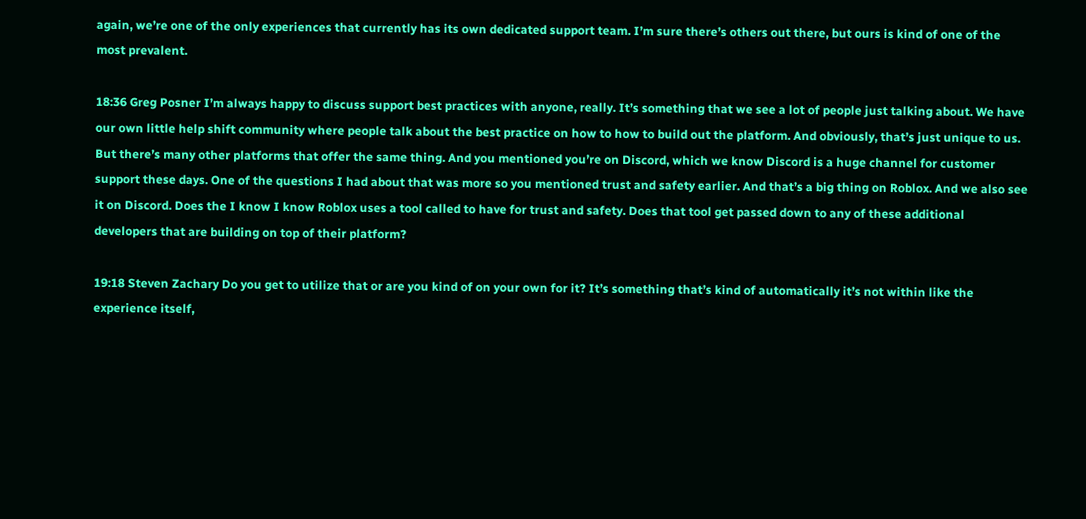again, we’re one of the only experiences that currently has its own dedicated support team. I’m sure there’s others out there, but ours is kind of one of the most prevalent.

18:36 Greg Posner I’m always happy to discuss support best practices with anyone, really. It’s something that we see a lot of people just talking about. We have our own little help shift community where people talk about the best practice on how to how to build out the platform. And obviously, that’s just unique to us. But there’s many other platforms that offer the same thing. And you mentioned you’re on Discord, which we know Discord is a huge channel for customer support these days. One of the questions I had about that was more so you mentioned trust and safety earlier. And that’s a big thing on Roblox. And we also see it on Discord. Does the I know I know Roblox uses a tool called to have for trust and safety. Does that tool get passed down to any of these additional developers that are building on top of their platform?

19:18 Steven Zachary Do you get to utilize that or are you kind of on your own for it? It’s something that’s kind of automatically it’s not within like the experience itself,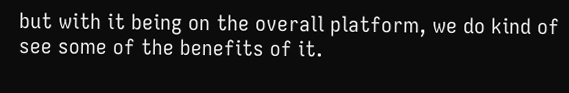but with it being on the overall platform, we do kind of see some of the benefits of it.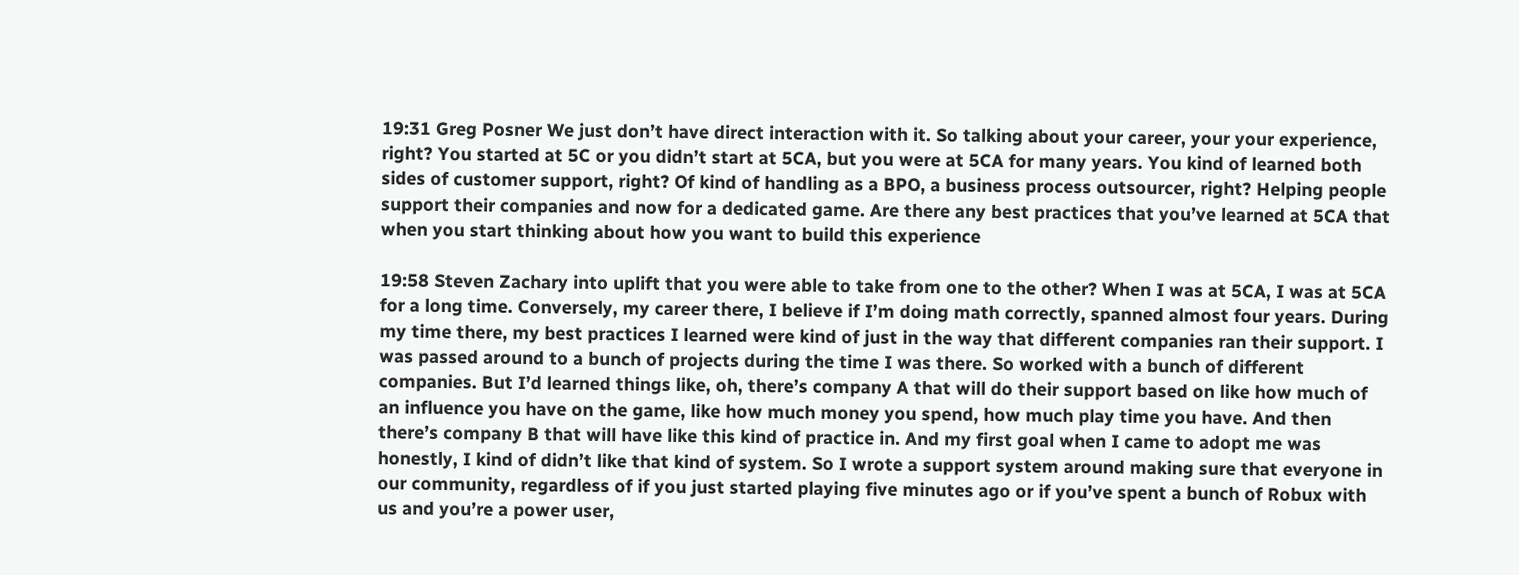19:31 Greg Posner We just don’t have direct interaction with it. So talking about your career, your your experience, right? You started at 5C or you didn’t start at 5CA, but you were at 5CA for many years. You kind of learned both sides of customer support, right? Of kind of handling as a BPO, a business process outsourcer, right? Helping people support their companies and now for a dedicated game. Are there any best practices that you’ve learned at 5CA that when you start thinking about how you want to build this experience

19:58 Steven Zachary into uplift that you were able to take from one to the other? When I was at 5CA, I was at 5CA for a long time. Conversely, my career there, I believe if I’m doing math correctly, spanned almost four years. During my time there, my best practices I learned were kind of just in the way that different companies ran their support. I was passed around to a bunch of projects during the time I was there. So worked with a bunch of different companies. But I’d learned things like, oh, there’s company A that will do their support based on like how much of an influence you have on the game, like how much money you spend, how much play time you have. And then there’s company B that will have like this kind of practice in. And my first goal when I came to adopt me was honestly, I kind of didn’t like that kind of system. So I wrote a support system around making sure that everyone in our community, regardless of if you just started playing five minutes ago or if you’ve spent a bunch of Robux with us and you’re a power user,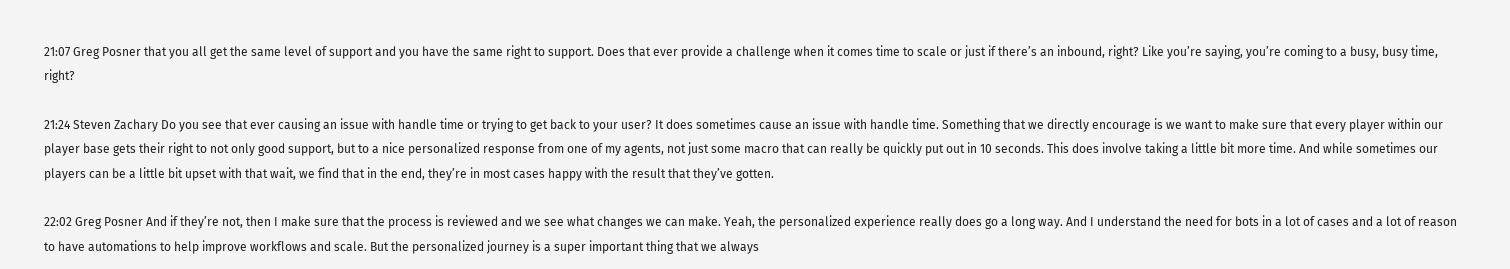21:07 Greg Posner that you all get the same level of support and you have the same right to support. Does that ever provide a challenge when it comes time to scale or just if there’s an inbound, right? Like you’re saying, you’re coming to a busy, busy time, right?

21:24 Steven Zachary Do you see that ever causing an issue with handle time or trying to get back to your user? It does sometimes cause an issue with handle time. Something that we directly encourage is we want to make sure that every player within our player base gets their right to not only good support, but to a nice personalized response from one of my agents, not just some macro that can really be quickly put out in 10 seconds. This does involve taking a little bit more time. And while sometimes our players can be a little bit upset with that wait, we find that in the end, they’re in most cases happy with the result that they’ve gotten.

22:02 Greg Posner And if they’re not, then I make sure that the process is reviewed and we see what changes we can make. Yeah, the personalized experience really does go a long way. And I understand the need for bots in a lot of cases and a lot of reason to have automations to help improve workflows and scale. But the personalized journey is a super important thing that we always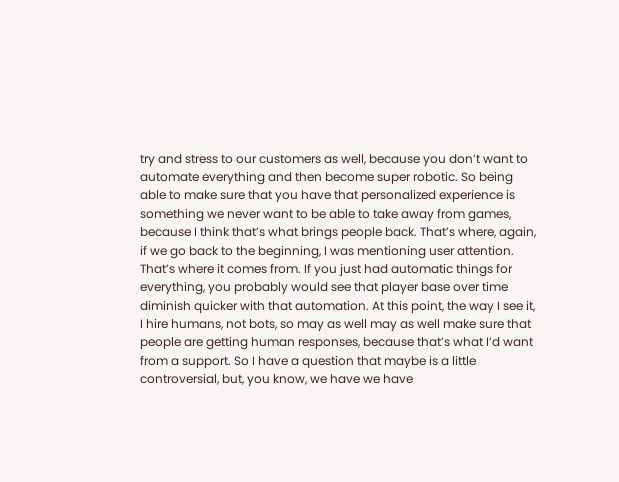try and stress to our customers as well, because you don’t want to automate everything and then become super robotic. So being able to make sure that you have that personalized experience is something we never want to be able to take away from games, because I think that’s what brings people back. That’s where, again, if we go back to the beginning, I was mentioning user attention. That’s where it comes from. If you just had automatic things for everything, you probably would see that player base over time diminish quicker with that automation. At this point, the way I see it, I hire humans, not bots, so may as well may as well make sure that people are getting human responses, because that’s what I’d want from a support. So I have a question that maybe is a little controversial, but, you know, we have we have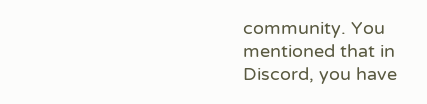community. You mentioned that in Discord, you have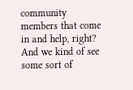community members that come in and help, right? And we kind of see some sort of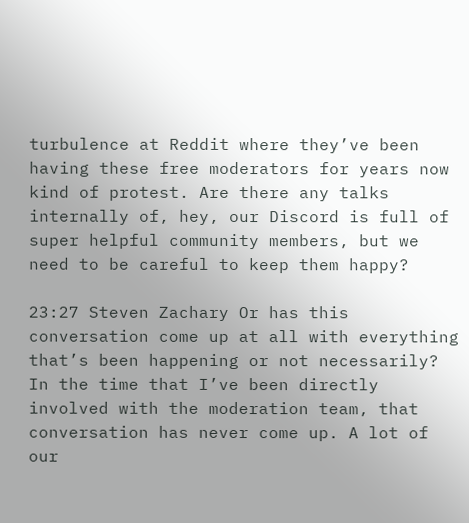turbulence at Reddit where they’ve been having these free moderators for years now kind of protest. Are there any talks internally of, hey, our Discord is full of super helpful community members, but we need to be careful to keep them happy?

23:27 Steven Zachary Or has this conversation come up at all with everything that’s been happening or not necessarily? In the time that I’ve been directly involved with the moderation team, that conversation has never come up. A lot of our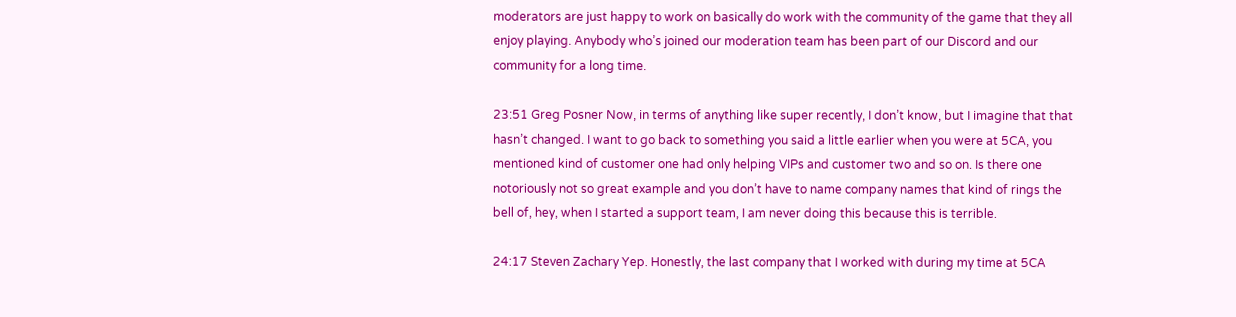moderators are just happy to work on basically do work with the community of the game that they all enjoy playing. Anybody who’s joined our moderation team has been part of our Discord and our community for a long time.

23:51 Greg Posner Now, in terms of anything like super recently, I don’t know, but I imagine that that hasn’t changed. I want to go back to something you said a little earlier when you were at 5CA, you mentioned kind of customer one had only helping VIPs and customer two and so on. Is there one notoriously not so great example and you don’t have to name company names that kind of rings the bell of, hey, when I started a support team, I am never doing this because this is terrible.

24:17 Steven Zachary Yep. Honestly, the last company that I worked with during my time at 5CA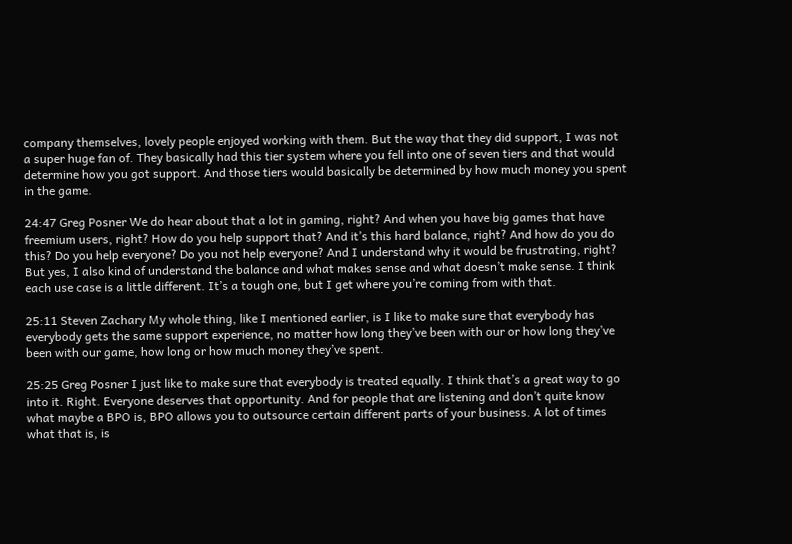company themselves, lovely people enjoyed working with them. But the way that they did support, I was not a super huge fan of. They basically had this tier system where you fell into one of seven tiers and that would determine how you got support. And those tiers would basically be determined by how much money you spent in the game.

24:47 Greg Posner We do hear about that a lot in gaming, right? And when you have big games that have freemium users, right? How do you help support that? And it’s this hard balance, right? And how do you do this? Do you help everyone? Do you not help everyone? And I understand why it would be frustrating, right? But yes, I also kind of understand the balance and what makes sense and what doesn’t make sense. I think each use case is a little different. It’s a tough one, but I get where you’re coming from with that.

25:11 Steven Zachary My whole thing, like I mentioned earlier, is I like to make sure that everybody has everybody gets the same support experience, no matter how long they’ve been with our or how long they’ve been with our game, how long or how much money they’ve spent.

25:25 Greg Posner I just like to make sure that everybody is treated equally. I think that’s a great way to go into it. Right. Everyone deserves that opportunity. And for people that are listening and don’t quite know what maybe a BPO is, BPO allows you to outsource certain different parts of your business. A lot of times what that is, is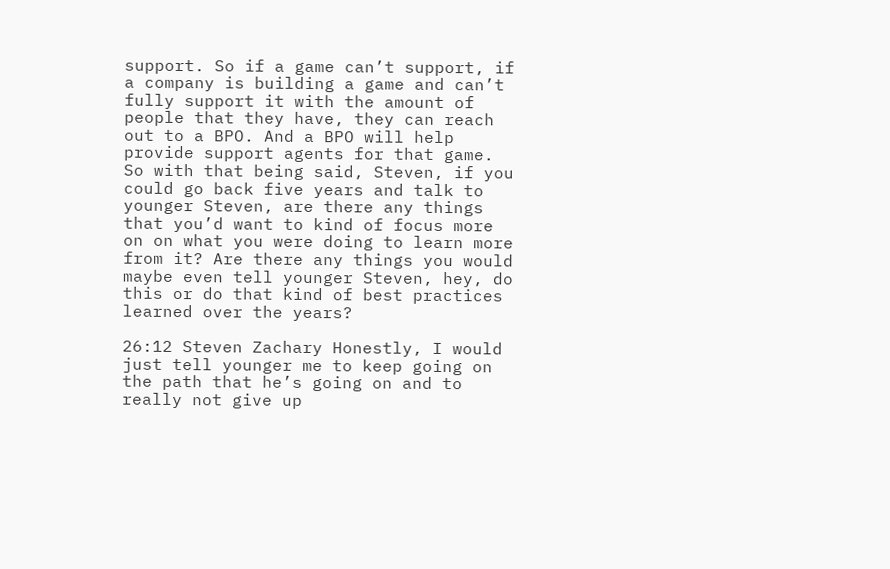support. So if a game can’t support, if a company is building a game and can’t fully support it with the amount of people that they have, they can reach out to a BPO. And a BPO will help provide support agents for that game. So with that being said, Steven, if you could go back five years and talk to younger Steven, are there any things that you’d want to kind of focus more on on what you were doing to learn more from it? Are there any things you would maybe even tell younger Steven, hey, do this or do that kind of best practices learned over the years?

26:12 Steven Zachary Honestly, I would just tell younger me to keep going on the path that he’s going on and to really not give up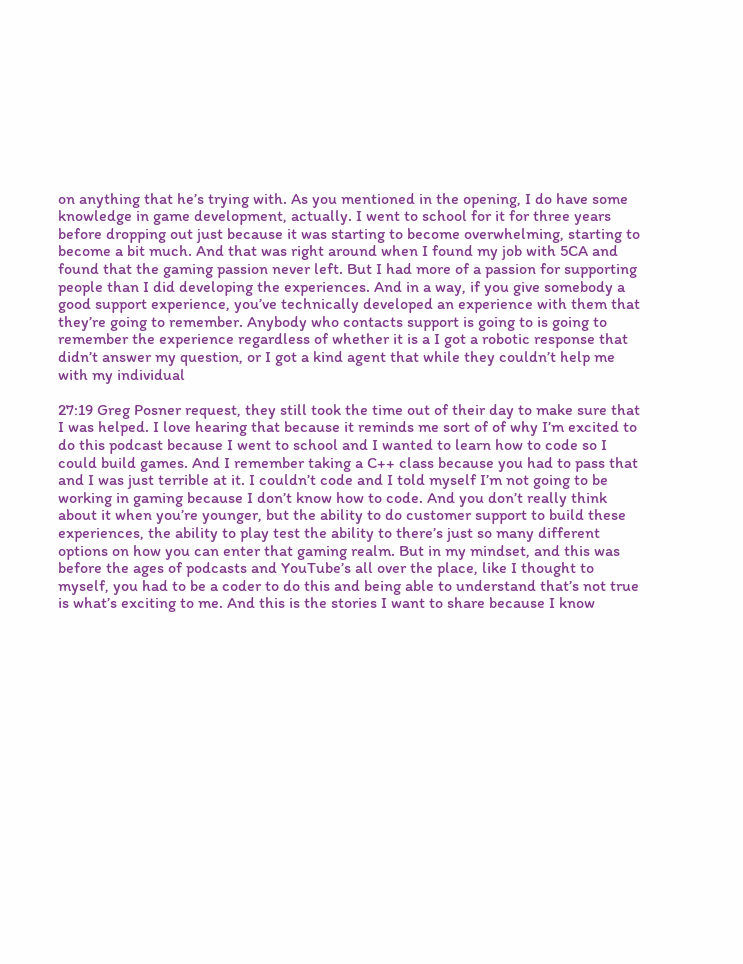on anything that he’s trying with. As you mentioned in the opening, I do have some knowledge in game development, actually. I went to school for it for three years before dropping out just because it was starting to become overwhelming, starting to become a bit much. And that was right around when I found my job with 5CA and found that the gaming passion never left. But I had more of a passion for supporting people than I did developing the experiences. And in a way, if you give somebody a good support experience, you’ve technically developed an experience with them that they’re going to remember. Anybody who contacts support is going to is going to remember the experience regardless of whether it is a I got a robotic response that didn’t answer my question, or I got a kind agent that while they couldn’t help me with my individual

27:19 Greg Posner request, they still took the time out of their day to make sure that I was helped. I love hearing that because it reminds me sort of of why I’m excited to do this podcast because I went to school and I wanted to learn how to code so I could build games. And I remember taking a C++ class because you had to pass that and I was just terrible at it. I couldn’t code and I told myself I’m not going to be working in gaming because I don’t know how to code. And you don’t really think about it when you’re younger, but the ability to do customer support to build these experiences, the ability to play test the ability to there’s just so many different options on how you can enter that gaming realm. But in my mindset, and this was before the ages of podcasts and YouTube’s all over the place, like I thought to myself, you had to be a coder to do this and being able to understand that’s not true is what’s exciting to me. And this is the stories I want to share because I know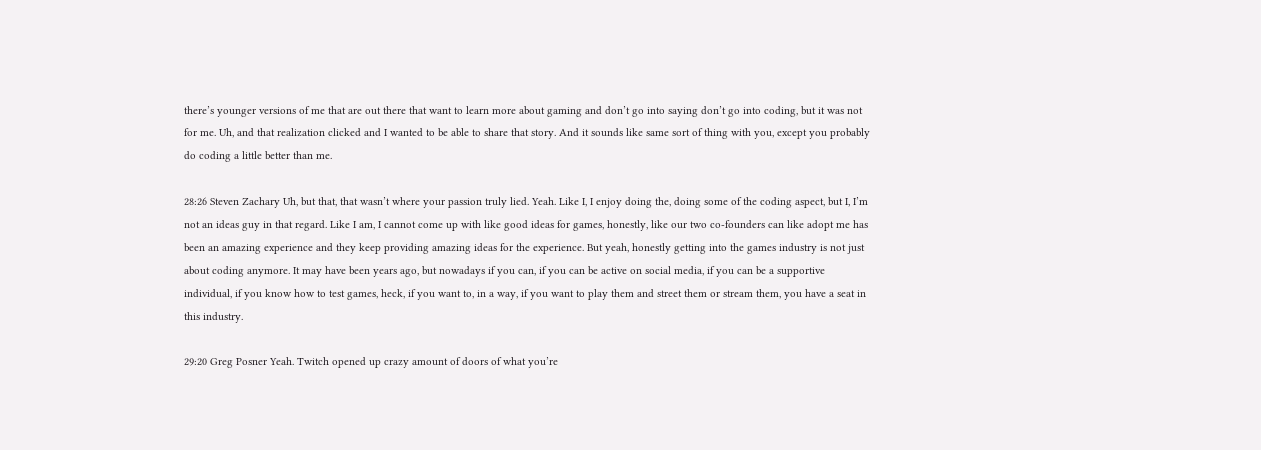there’s younger versions of me that are out there that want to learn more about gaming and don’t go into saying don’t go into coding, but it was not for me. Uh, and that realization clicked and I wanted to be able to share that story. And it sounds like same sort of thing with you, except you probably do coding a little better than me.

28:26 Steven Zachary Uh, but that, that wasn’t where your passion truly lied. Yeah. Like I, I enjoy doing the, doing some of the coding aspect, but I, I’m not an ideas guy in that regard. Like I am, I cannot come up with like good ideas for games, honestly, like our two co-founders can like adopt me has been an amazing experience and they keep providing amazing ideas for the experience. But yeah, honestly getting into the games industry is not just about coding anymore. It may have been years ago, but nowadays if you can, if you can be active on social media, if you can be a supportive individual, if you know how to test games, heck, if you want to, in a way, if you want to play them and street them or stream them, you have a seat in this industry.

29:20 Greg Posner Yeah. Twitch opened up crazy amount of doors of what you’re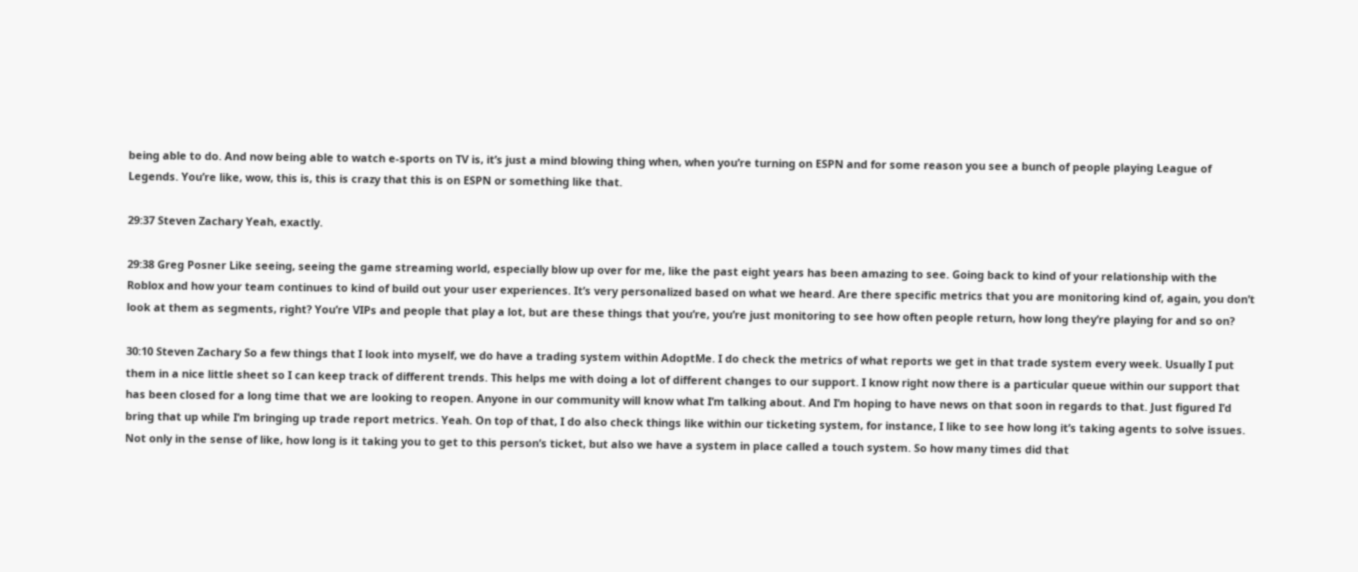being able to do. And now being able to watch e-sports on TV is, it’s just a mind blowing thing when, when you’re turning on ESPN and for some reason you see a bunch of people playing League of Legends. You’re like, wow, this is, this is crazy that this is on ESPN or something like that.

29:37 Steven Zachary Yeah, exactly.

29:38 Greg Posner Like seeing, seeing the game streaming world, especially blow up over for me, like the past eight years has been amazing to see. Going back to kind of your relationship with the Roblox and how your team continues to kind of build out your user experiences. It’s very personalized based on what we heard. Are there specific metrics that you are monitoring kind of, again, you don’t look at them as segments, right? You’re VIPs and people that play a lot, but are these things that you’re, you’re just monitoring to see how often people return, how long they’re playing for and so on?

30:10 Steven Zachary So a few things that I look into myself, we do have a trading system within AdoptMe. I do check the metrics of what reports we get in that trade system every week. Usually I put them in a nice little sheet so I can keep track of different trends. This helps me with doing a lot of different changes to our support. I know right now there is a particular queue within our support that has been closed for a long time that we are looking to reopen. Anyone in our community will know what I’m talking about. And I’m hoping to have news on that soon in regards to that. Just figured I’d bring that up while I’m bringing up trade report metrics. Yeah. On top of that, I do also check things like within our ticketing system, for instance, I like to see how long it’s taking agents to solve issues. Not only in the sense of like, how long is it taking you to get to this person’s ticket, but also we have a system in place called a touch system. So how many times did that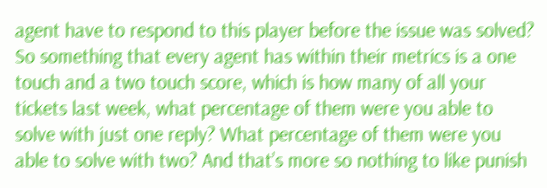agent have to respond to this player before the issue was solved? So something that every agent has within their metrics is a one touch and a two touch score, which is how many of all your tickets last week, what percentage of them were you able to solve with just one reply? What percentage of them were you able to solve with two? And that’s more so nothing to like punish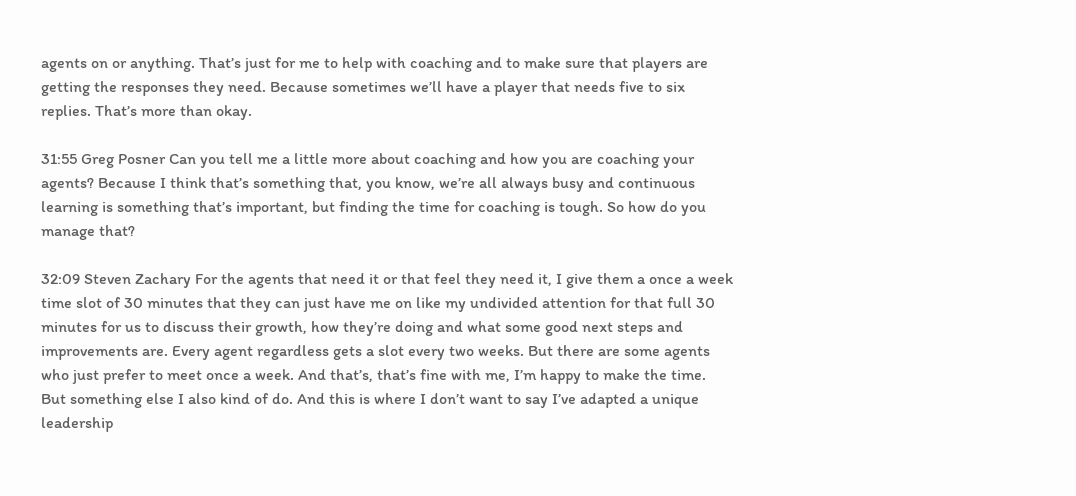agents on or anything. That’s just for me to help with coaching and to make sure that players are getting the responses they need. Because sometimes we’ll have a player that needs five to six replies. That’s more than okay.

31:55 Greg Posner Can you tell me a little more about coaching and how you are coaching your agents? Because I think that’s something that, you know, we’re all always busy and continuous learning is something that’s important, but finding the time for coaching is tough. So how do you manage that?

32:09 Steven Zachary For the agents that need it or that feel they need it, I give them a once a week time slot of 30 minutes that they can just have me on like my undivided attention for that full 30 minutes for us to discuss their growth, how they’re doing and what some good next steps and improvements are. Every agent regardless gets a slot every two weeks. But there are some agents who just prefer to meet once a week. And that’s, that’s fine with me, I’m happy to make the time. But something else I also kind of do. And this is where I don’t want to say I’ve adapted a unique leadership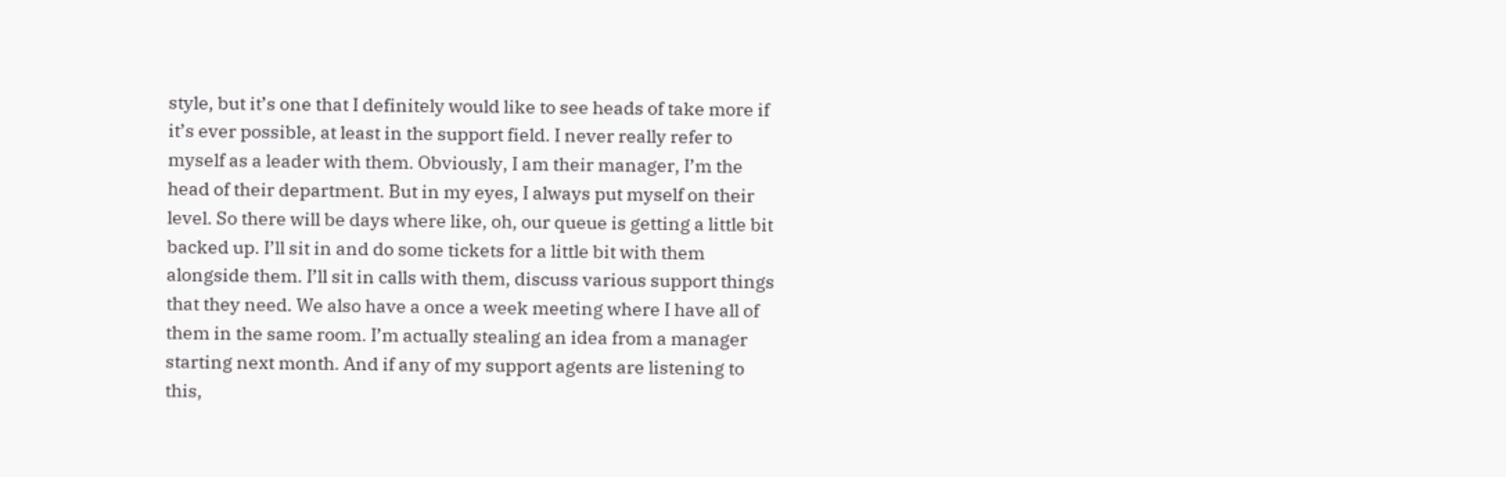style, but it’s one that I definitely would like to see heads of take more if it’s ever possible, at least in the support field. I never really refer to myself as a leader with them. Obviously, I am their manager, I’m the head of their department. But in my eyes, I always put myself on their level. So there will be days where like, oh, our queue is getting a little bit backed up. I’ll sit in and do some tickets for a little bit with them alongside them. I’ll sit in calls with them, discuss various support things that they need. We also have a once a week meeting where I have all of them in the same room. I’m actually stealing an idea from a manager starting next month. And if any of my support agents are listening to this,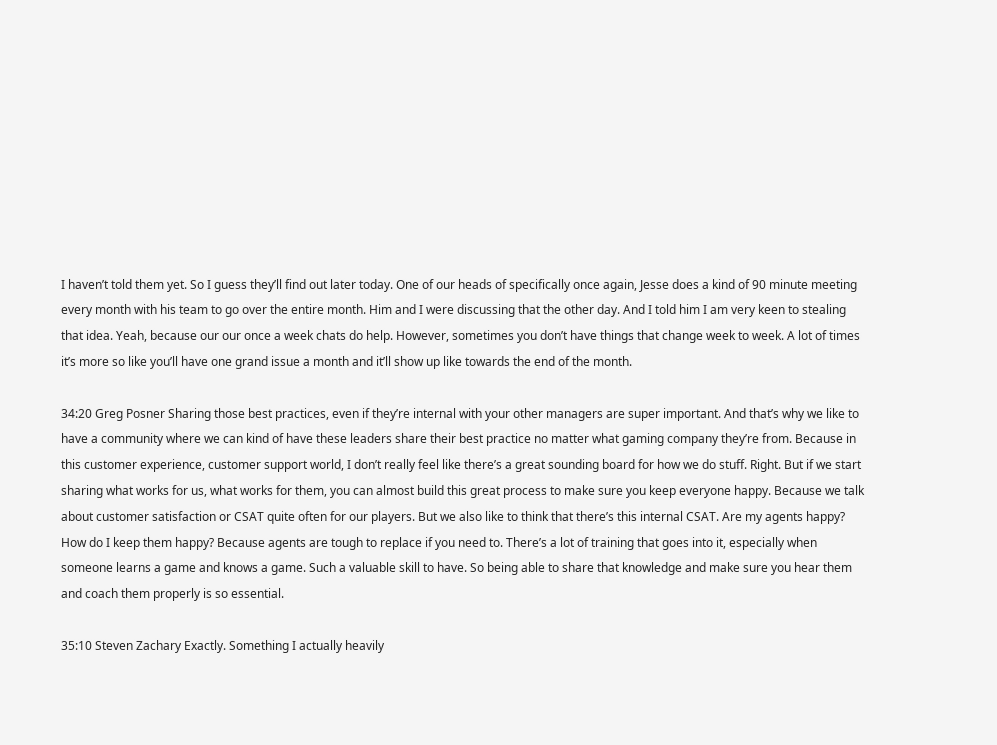I haven’t told them yet. So I guess they’ll find out later today. One of our heads of specifically once again, Jesse does a kind of 90 minute meeting every month with his team to go over the entire month. Him and I were discussing that the other day. And I told him I am very keen to stealing that idea. Yeah, because our our once a week chats do help. However, sometimes you don’t have things that change week to week. A lot of times it’s more so like you’ll have one grand issue a month and it’ll show up like towards the end of the month.

34:20 Greg Posner Sharing those best practices, even if they’re internal with your other managers are super important. And that’s why we like to have a community where we can kind of have these leaders share their best practice no matter what gaming company they’re from. Because in this customer experience, customer support world, I don’t really feel like there’s a great sounding board for how we do stuff. Right. But if we start sharing what works for us, what works for them, you can almost build this great process to make sure you keep everyone happy. Because we talk about customer satisfaction or CSAT quite often for our players. But we also like to think that there’s this internal CSAT. Are my agents happy? How do I keep them happy? Because agents are tough to replace if you need to. There’s a lot of training that goes into it, especially when someone learns a game and knows a game. Such a valuable skill to have. So being able to share that knowledge and make sure you hear them and coach them properly is so essential.

35:10 Steven Zachary Exactly. Something I actually heavily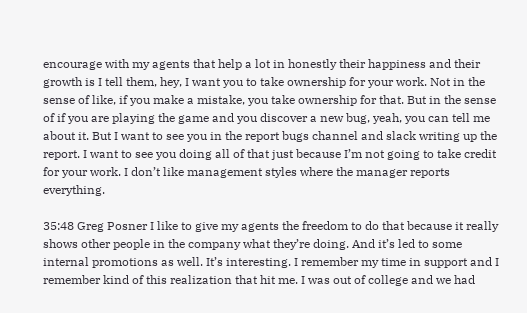encourage with my agents that help a lot in honestly their happiness and their growth is I tell them, hey, I want you to take ownership for your work. Not in the sense of like, if you make a mistake, you take ownership for that. But in the sense of if you are playing the game and you discover a new bug, yeah, you can tell me about it. But I want to see you in the report bugs channel and slack writing up the report. I want to see you doing all of that just because I’m not going to take credit for your work. I don’t like management styles where the manager reports everything.

35:48 Greg Posner I like to give my agents the freedom to do that because it really shows other people in the company what they’re doing. And it’s led to some internal promotions as well. It’s interesting. I remember my time in support and I remember kind of this realization that hit me. I was out of college and we had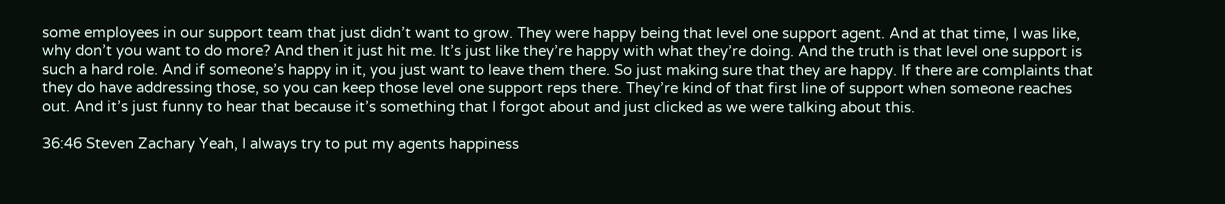some employees in our support team that just didn’t want to grow. They were happy being that level one support agent. And at that time, I was like, why don’t you want to do more? And then it just hit me. It’s just like they’re happy with what they’re doing. And the truth is that level one support is such a hard role. And if someone’s happy in it, you just want to leave them there. So just making sure that they are happy. If there are complaints that they do have addressing those, so you can keep those level one support reps there. They’re kind of that first line of support when someone reaches out. And it’s just funny to hear that because it’s something that I forgot about and just clicked as we were talking about this.

36:46 Steven Zachary Yeah, I always try to put my agents happiness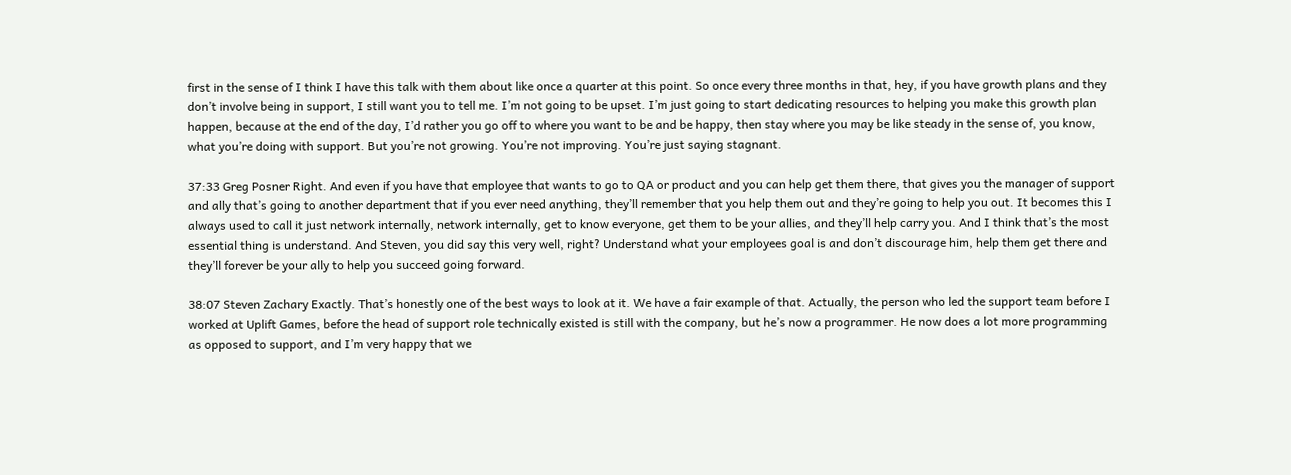first in the sense of I think I have this talk with them about like once a quarter at this point. So once every three months in that, hey, if you have growth plans and they don’t involve being in support, I still want you to tell me. I’m not going to be upset. I’m just going to start dedicating resources to helping you make this growth plan happen, because at the end of the day, I’d rather you go off to where you want to be and be happy, then stay where you may be like steady in the sense of, you know, what you’re doing with support. But you’re not growing. You’re not improving. You’re just saying stagnant.

37:33 Greg Posner Right. And even if you have that employee that wants to go to QA or product and you can help get them there, that gives you the manager of support and ally that’s going to another department that if you ever need anything, they’ll remember that you help them out and they’re going to help you out. It becomes this I always used to call it just network internally, network internally, get to know everyone, get them to be your allies, and they’ll help carry you. And I think that’s the most essential thing is understand. And Steven, you did say this very well, right? Understand what your employees goal is and don’t discourage him, help them get there and they’ll forever be your ally to help you succeed going forward.

38:07 Steven Zachary Exactly. That’s honestly one of the best ways to look at it. We have a fair example of that. Actually, the person who led the support team before I worked at Uplift Games, before the head of support role technically existed is still with the company, but he’s now a programmer. He now does a lot more programming as opposed to support, and I’m very happy that we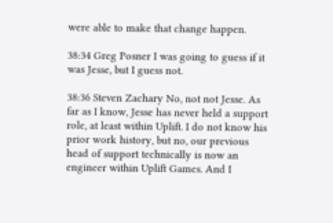were able to make that change happen.

38:34 Greg Posner I was going to guess if it was Jesse, but I guess not.

38:36 Steven Zachary No, not not Jesse. As far as I know, Jesse has never held a support role, at least within Uplift. I do not know his prior work history, but no, our previous head of support technically is now an engineer within Uplift Games. And I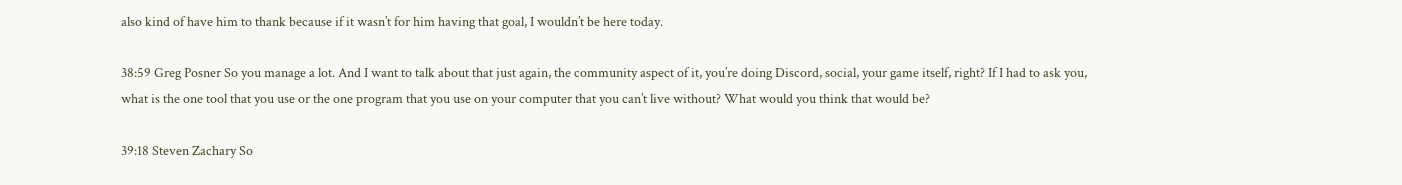also kind of have him to thank because if it wasn’t for him having that goal, I wouldn’t be here today.

38:59 Greg Posner So you manage a lot. And I want to talk about that just again, the community aspect of it, you’re doing Discord, social, your game itself, right? If I had to ask you, what is the one tool that you use or the one program that you use on your computer that you can’t live without? What would you think that would be?

39:18 Steven Zachary So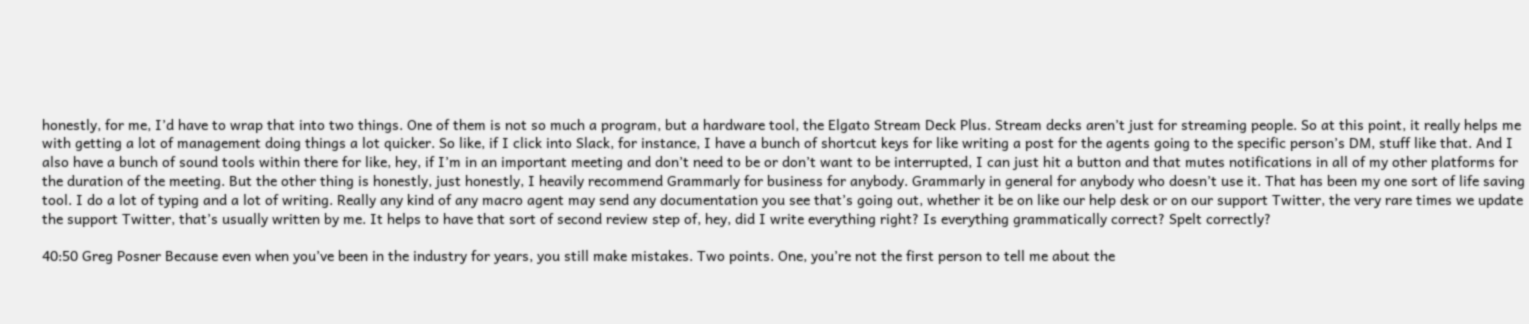honestly, for me, I’d have to wrap that into two things. One of them is not so much a program, but a hardware tool, the Elgato Stream Deck Plus. Stream decks aren’t just for streaming people. So at this point, it really helps me with getting a lot of management doing things a lot quicker. So like, if I click into Slack, for instance, I have a bunch of shortcut keys for like writing a post for the agents going to the specific person’s DM, stuff like that. And I also have a bunch of sound tools within there for like, hey, if I’m in an important meeting and don’t need to be or don’t want to be interrupted, I can just hit a button and that mutes notifications in all of my other platforms for the duration of the meeting. But the other thing is honestly, just honestly, I heavily recommend Grammarly for business for anybody. Grammarly in general for anybody who doesn’t use it. That has been my one sort of life saving tool. I do a lot of typing and a lot of writing. Really any kind of any macro agent may send any documentation you see that’s going out, whether it be on like our help desk or on our support Twitter, the very rare times we update the support Twitter, that’s usually written by me. It helps to have that sort of second review step of, hey, did I write everything right? Is everything grammatically correct? Spelt correctly?

40:50 Greg Posner Because even when you’ve been in the industry for years, you still make mistakes. Two points. One, you’re not the first person to tell me about the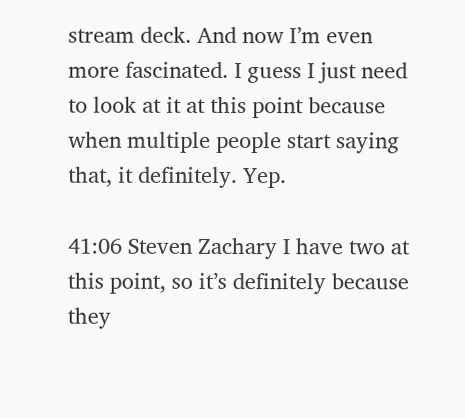stream deck. And now I’m even more fascinated. I guess I just need to look at it at this point because when multiple people start saying that, it definitely. Yep.

41:06 Steven Zachary I have two at this point, so it’s definitely because they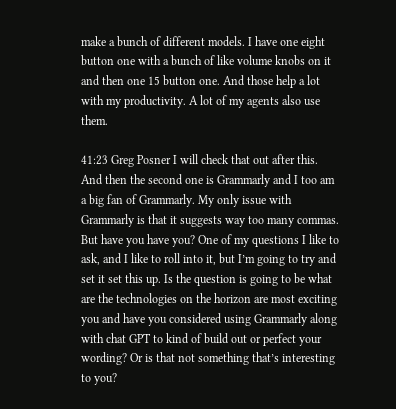make a bunch of different models. I have one eight button one with a bunch of like volume knobs on it and then one 15 button one. And those help a lot with my productivity. A lot of my agents also use them.

41:23 Greg Posner I will check that out after this. And then the second one is Grammarly and I too am a big fan of Grammarly. My only issue with Grammarly is that it suggests way too many commas. But have you have you? One of my questions I like to ask, and I like to roll into it, but I’m going to try and set it set this up. Is the question is going to be what are the technologies on the horizon are most exciting you and have you considered using Grammarly along with chat GPT to kind of build out or perfect your wording? Or is that not something that’s interesting to you?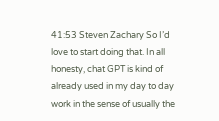41:53 Steven Zachary So I’d love to start doing that. In all honesty, chat GPT is kind of already used in my day to day work in the sense of usually the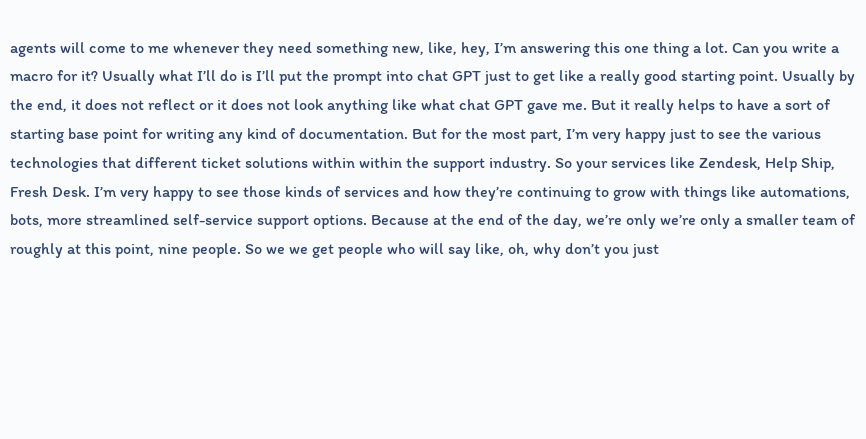agents will come to me whenever they need something new, like, hey, I’m answering this one thing a lot. Can you write a macro for it? Usually what I’ll do is I’ll put the prompt into chat GPT just to get like a really good starting point. Usually by the end, it does not reflect or it does not look anything like what chat GPT gave me. But it really helps to have a sort of starting base point for writing any kind of documentation. But for the most part, I’m very happy just to see the various technologies that different ticket solutions within within the support industry. So your services like Zendesk, Help Ship, Fresh Desk. I’m very happy to see those kinds of services and how they’re continuing to grow with things like automations, bots, more streamlined self-service support options. Because at the end of the day, we’re only we’re only a smaller team of roughly at this point, nine people. So we we get people who will say like, oh, why don’t you just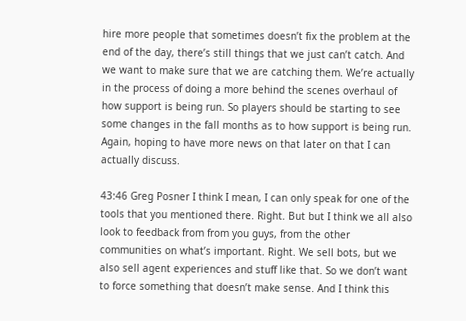hire more people that sometimes doesn’t fix the problem at the end of the day, there’s still things that we just can’t catch. And we want to make sure that we are catching them. We’re actually in the process of doing a more behind the scenes overhaul of how support is being run. So players should be starting to see some changes in the fall months as to how support is being run. Again, hoping to have more news on that later on that I can actually discuss.

43:46 Greg Posner I think I mean, I can only speak for one of the tools that you mentioned there. Right. But but I think we all also look to feedback from from you guys, from the other communities on what’s important. Right. We sell bots, but we also sell agent experiences and stuff like that. So we don’t want to force something that doesn’t make sense. And I think this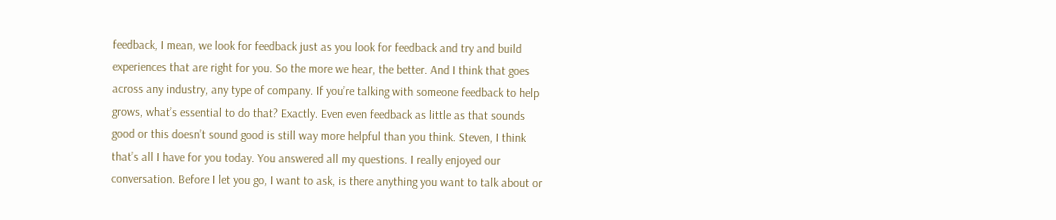feedback, I mean, we look for feedback just as you look for feedback and try and build experiences that are right for you. So the more we hear, the better. And I think that goes across any industry, any type of company. If you’re talking with someone feedback to help grows, what’s essential to do that? Exactly. Even even feedback as little as that sounds good or this doesn’t sound good is still way more helpful than you think. Steven, I think that’s all I have for you today. You answered all my questions. I really enjoyed our conversation. Before I let you go, I want to ask, is there anything you want to talk about or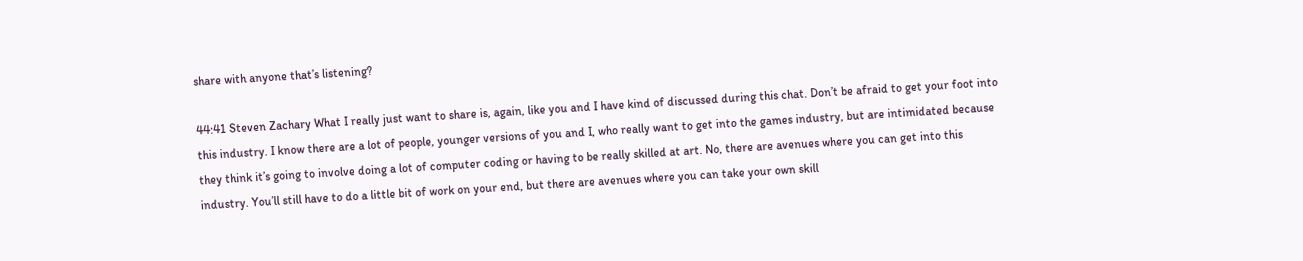share with anyone that’s listening?

44:41 Steven Zachary What I really just want to share is, again, like you and I have kind of discussed during this chat. Don’t be afraid to get your foot into this industry. I know there are a lot of people, younger versions of you and I, who really want to get into the games industry, but are intimidated because they think it’s going to involve doing a lot of computer coding or having to be really skilled at art. No, there are avenues where you can get into this industry. You’ll still have to do a little bit of work on your end, but there are avenues where you can take your own skill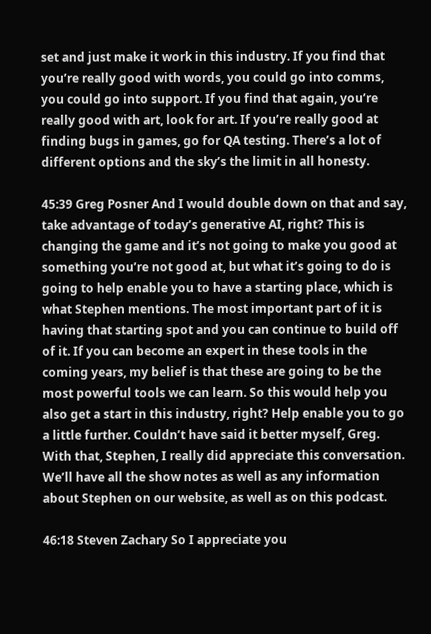set and just make it work in this industry. If you find that you’re really good with words, you could go into comms, you could go into support. If you find that again, you’re really good with art, look for art. If you’re really good at finding bugs in games, go for QA testing. There’s a lot of different options and the sky’s the limit in all honesty.

45:39 Greg Posner And I would double down on that and say, take advantage of today’s generative AI, right? This is changing the game and it’s not going to make you good at something you’re not good at, but what it’s going to do is going to help enable you to have a starting place, which is what Stephen mentions. The most important part of it is having that starting spot and you can continue to build off of it. If you can become an expert in these tools in the coming years, my belief is that these are going to be the most powerful tools we can learn. So this would help you also get a start in this industry, right? Help enable you to go a little further. Couldn’t have said it better myself, Greg. With that, Stephen, I really did appreciate this conversation. We’ll have all the show notes as well as any information about Stephen on our website, as well as on this podcast.

46:18 Steven Zachary So I appreciate you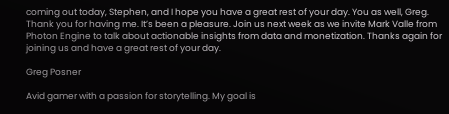coming out today, Stephen, and I hope you have a great rest of your day. You as well, Greg. Thank you for having me. It’s been a pleasure. Join us next week as we invite Mark Valle from Photon Engine to talk about actionable insights from data and monetization. Thanks again for joining us and have a great rest of your day.

Greg Posner

Avid gamer with a passion for storytelling. My goal is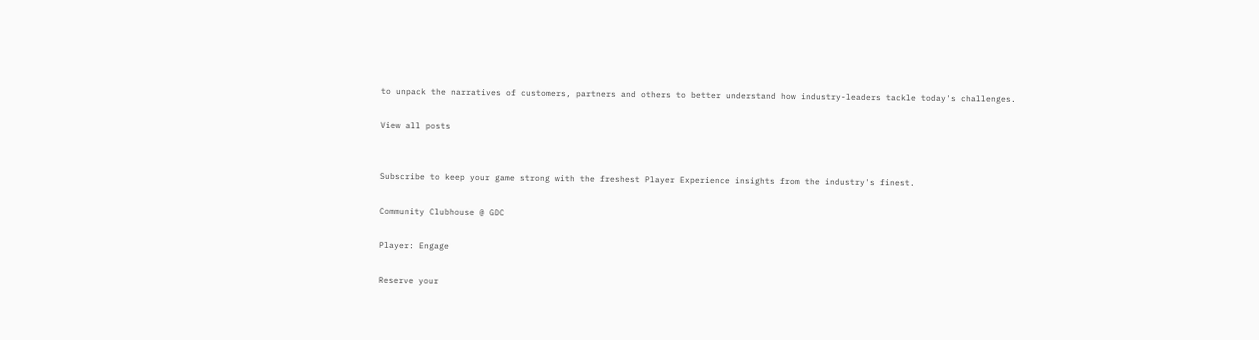to unpack the narratives of customers, partners and others to better understand how industry-leaders tackle today's challenges.

View all posts


Subscribe to keep your game strong with the freshest Player Experience insights from the industry's finest.

Community Clubhouse @ GDC

Player: Engage

Reserve your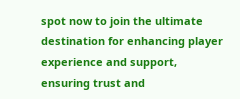spot now to join the ultimate destination for enhancing player experience and support, ensuring trust and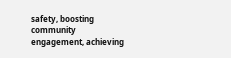safety, boosting community engagement, achieving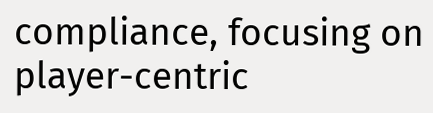compliance, focusing on player-centric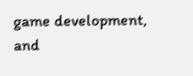game development, and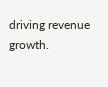driving revenue growth.